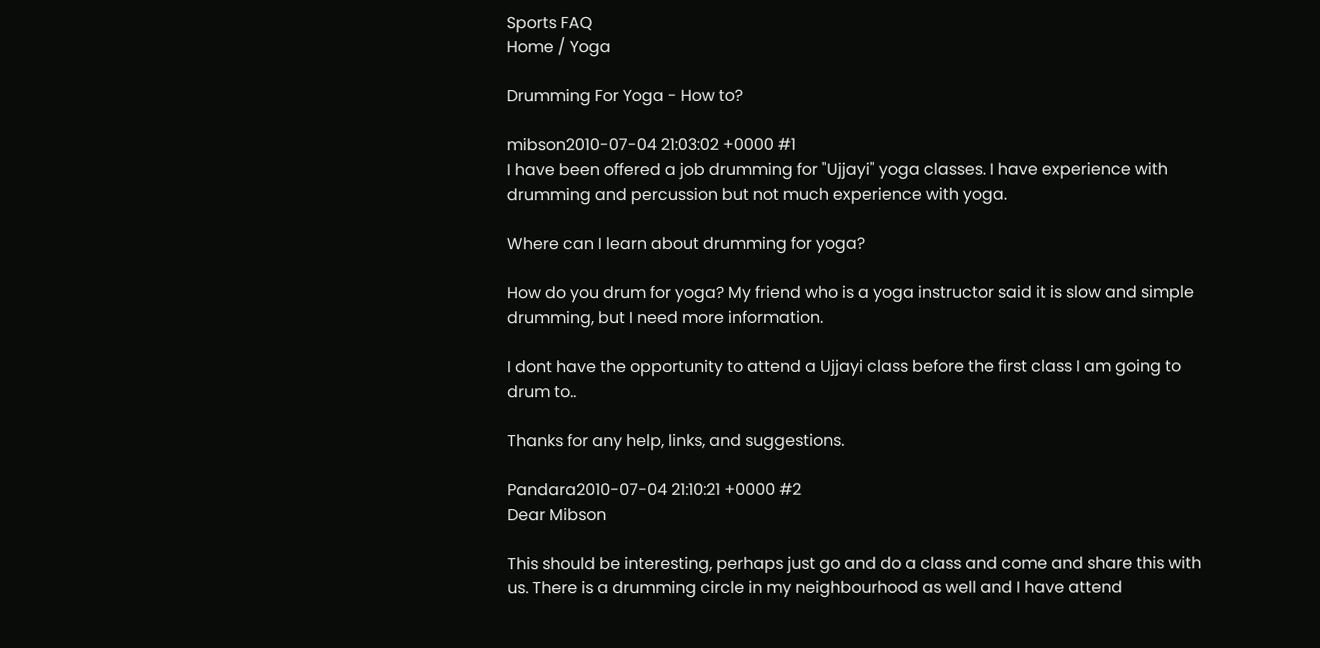Sports FAQ
Home / Yoga

Drumming For Yoga - How to?

mibson2010-07-04 21:03:02 +0000 #1
I have been offered a job drumming for "Ujjayi" yoga classes. I have experience with drumming and percussion but not much experience with yoga.

Where can I learn about drumming for yoga?

How do you drum for yoga? My friend who is a yoga instructor said it is slow and simple drumming, but I need more information.

I dont have the opportunity to attend a Ujjayi class before the first class I am going to drum to..

Thanks for any help, links, and suggestions.

Pandara2010-07-04 21:10:21 +0000 #2
Dear Mibson

This should be interesting, perhaps just go and do a class and come and share this with us. There is a drumming circle in my neighbourhood as well and I have attend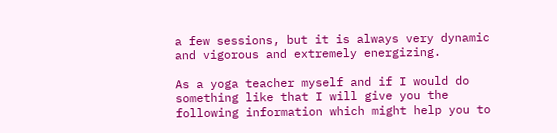a few sessions, but it is always very dynamic and vigorous and extremely energizing.

As a yoga teacher myself and if I would do something like that I will give you the following information which might help you to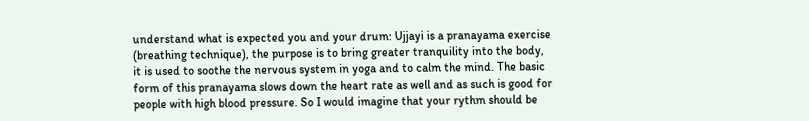understand what is expected you and your drum: Ujjayi is a pranayama exercise (breathing technique), the purpose is to bring greater tranquility into the body, it is used to soothe the nervous system in yoga and to calm the mind. The basic form of this pranayama slows down the heart rate as well and as such is good for people with high blood pressure. So I would imagine that your rythm should be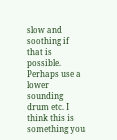slow and soothing if that is possible. Perhaps use a lower sounding drum etc. I think this is something you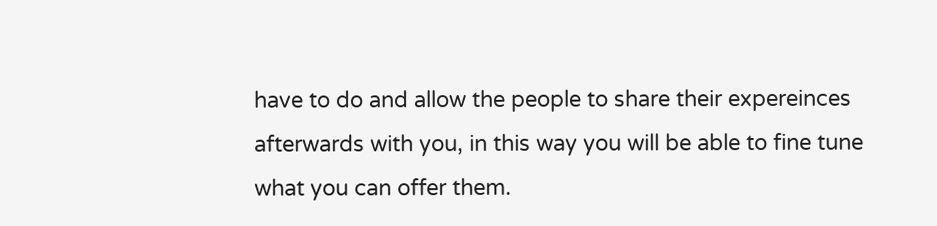have to do and allow the people to share their expereinces afterwards with you, in this way you will be able to fine tune what you can offer them.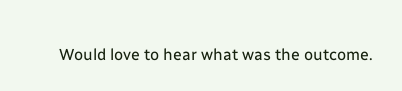Would love to hear what was the outcome.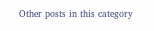Other posts in this category